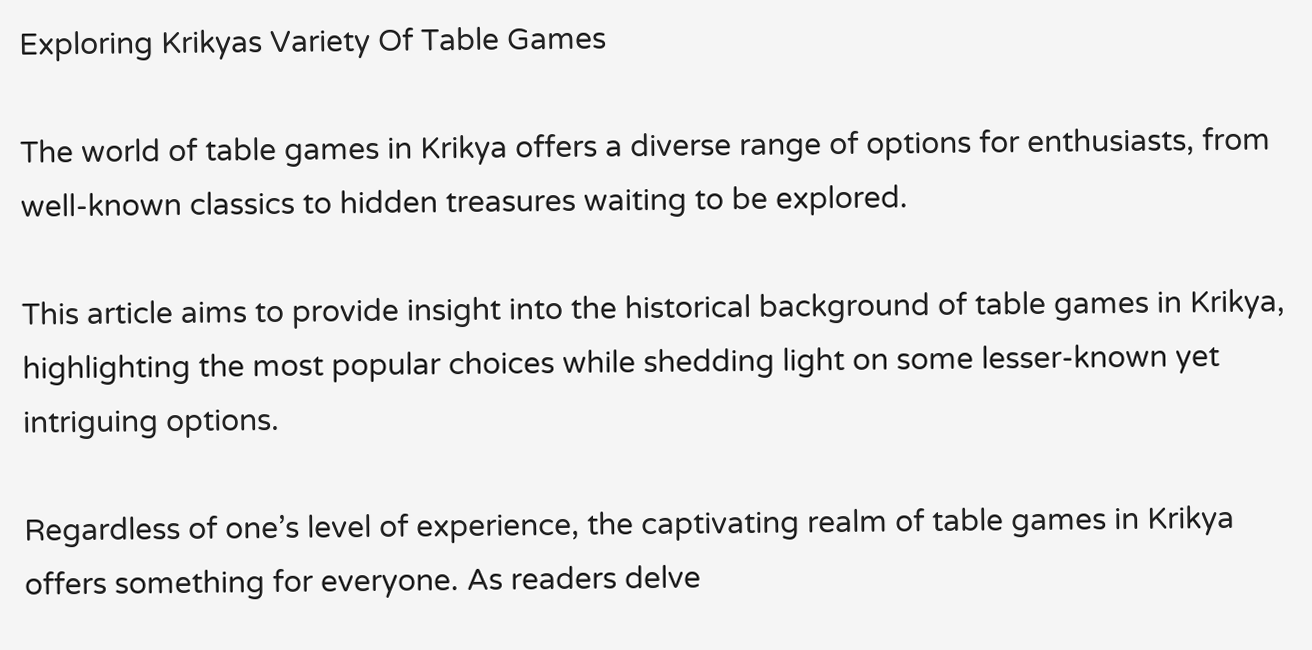Exploring Krikyas Variety Of Table Games

The world of table games in Krikya offers a diverse range of options for enthusiasts, from well-known classics to hidden treasures waiting to be explored.

This article aims to provide insight into the historical background of table games in Krikya, highlighting the most popular choices while shedding light on some lesser-known yet intriguing options.

Regardless of one’s level of experience, the captivating realm of table games in Krikya offers something for everyone. As readers delve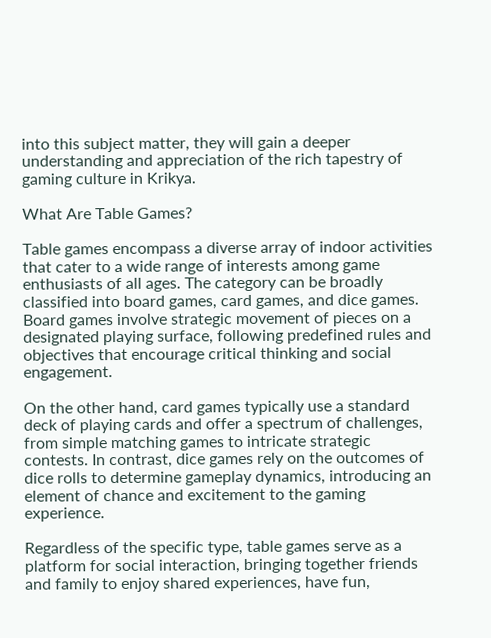into this subject matter, they will gain a deeper understanding and appreciation of the rich tapestry of gaming culture in Krikya.

What Are Table Games?

Table games encompass a diverse array of indoor activities that cater to a wide range of interests among game enthusiasts of all ages. The category can be broadly classified into board games, card games, and dice games. Board games involve strategic movement of pieces on a designated playing surface, following predefined rules and objectives that encourage critical thinking and social engagement.

On the other hand, card games typically use a standard deck of playing cards and offer a spectrum of challenges, from simple matching games to intricate strategic contests. In contrast, dice games rely on the outcomes of dice rolls to determine gameplay dynamics, introducing an element of chance and excitement to the gaming experience.

Regardless of the specific type, table games serve as a platform for social interaction, bringing together friends and family to enjoy shared experiences, have fun,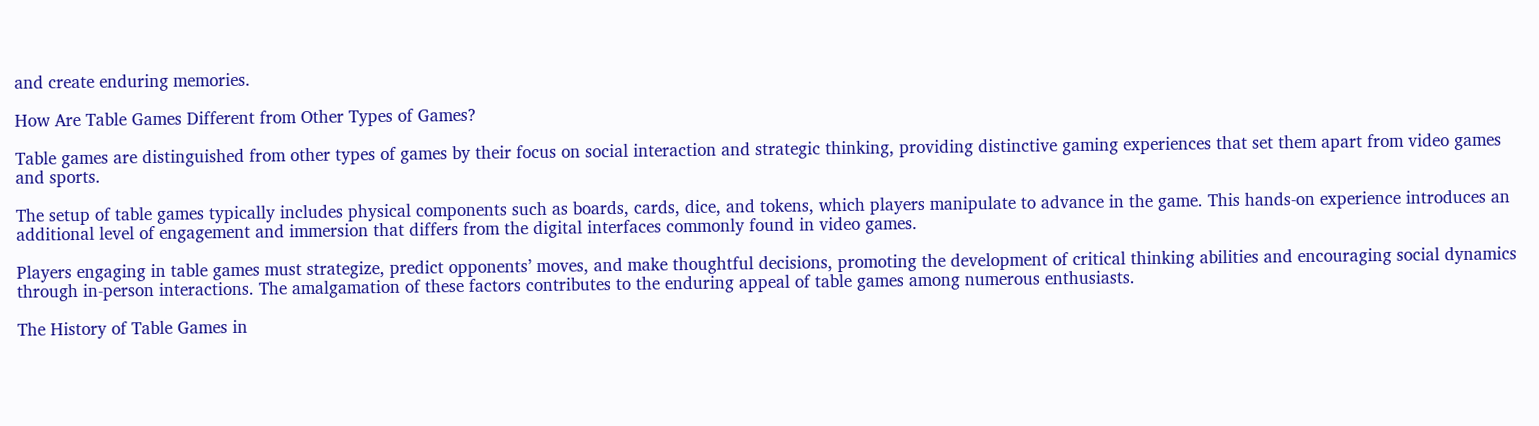and create enduring memories.

How Are Table Games Different from Other Types of Games?

Table games are distinguished from other types of games by their focus on social interaction and strategic thinking, providing distinctive gaming experiences that set them apart from video games and sports.

The setup of table games typically includes physical components such as boards, cards, dice, and tokens, which players manipulate to advance in the game. This hands-on experience introduces an additional level of engagement and immersion that differs from the digital interfaces commonly found in video games.

Players engaging in table games must strategize, predict opponents’ moves, and make thoughtful decisions, promoting the development of critical thinking abilities and encouraging social dynamics through in-person interactions. The amalgamation of these factors contributes to the enduring appeal of table games among numerous enthusiasts.

The History of Table Games in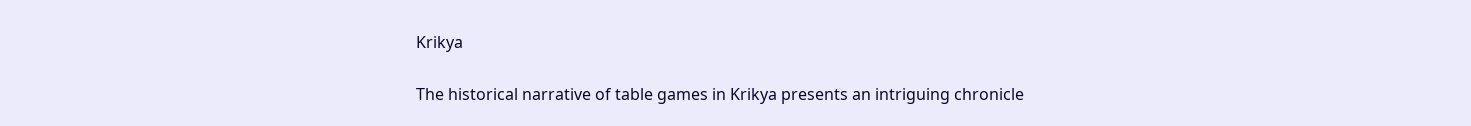Krikya

The historical narrative of table games in Krikya presents an intriguing chronicle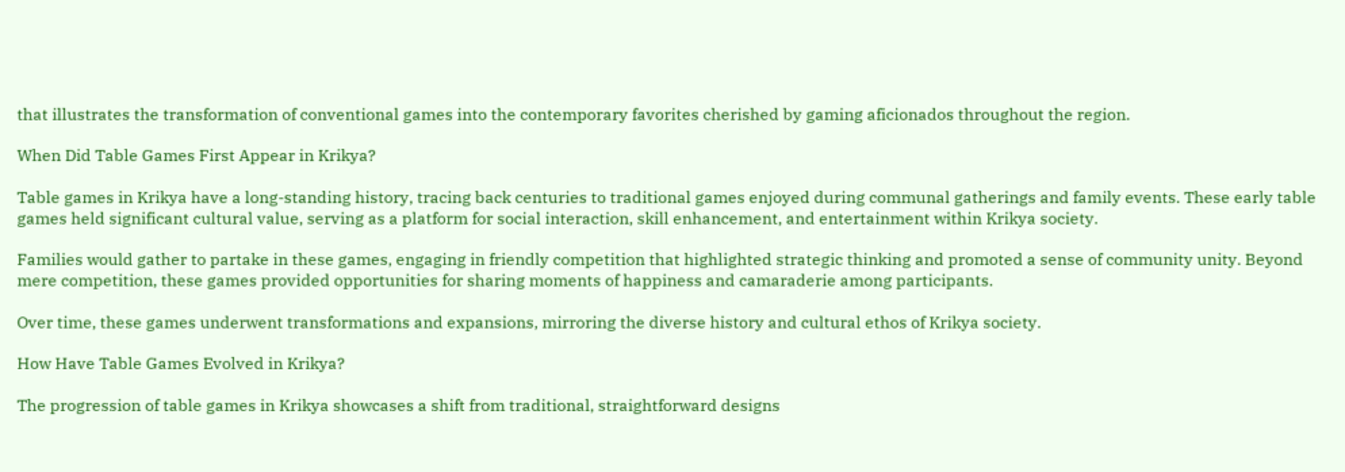that illustrates the transformation of conventional games into the contemporary favorites cherished by gaming aficionados throughout the region.

When Did Table Games First Appear in Krikya?

Table games in Krikya have a long-standing history, tracing back centuries to traditional games enjoyed during communal gatherings and family events. These early table games held significant cultural value, serving as a platform for social interaction, skill enhancement, and entertainment within Krikya society.

Families would gather to partake in these games, engaging in friendly competition that highlighted strategic thinking and promoted a sense of community unity. Beyond mere competition, these games provided opportunities for sharing moments of happiness and camaraderie among participants.

Over time, these games underwent transformations and expansions, mirroring the diverse history and cultural ethos of Krikya society.

How Have Table Games Evolved in Krikya?

The progression of table games in Krikya showcases a shift from traditional, straightforward designs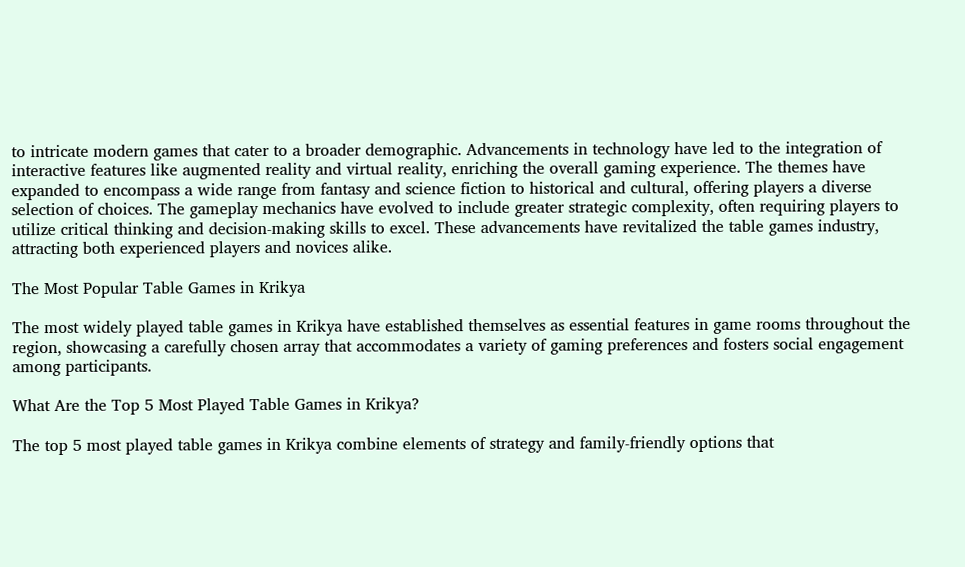to intricate modern games that cater to a broader demographic. Advancements in technology have led to the integration of interactive features like augmented reality and virtual reality, enriching the overall gaming experience. The themes have expanded to encompass a wide range from fantasy and science fiction to historical and cultural, offering players a diverse selection of choices. The gameplay mechanics have evolved to include greater strategic complexity, often requiring players to utilize critical thinking and decision-making skills to excel. These advancements have revitalized the table games industry, attracting both experienced players and novices alike.

The Most Popular Table Games in Krikya

The most widely played table games in Krikya have established themselves as essential features in game rooms throughout the region, showcasing a carefully chosen array that accommodates a variety of gaming preferences and fosters social engagement among participants.

What Are the Top 5 Most Played Table Games in Krikya?

The top 5 most played table games in Krikya combine elements of strategy and family-friendly options that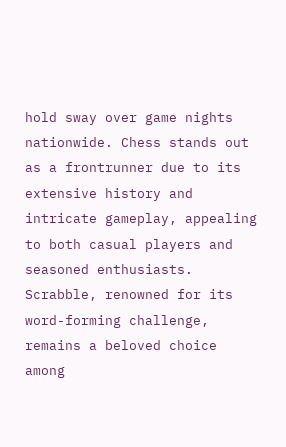hold sway over game nights nationwide. Chess stands out as a frontrunner due to its extensive history and intricate gameplay, appealing to both casual players and seasoned enthusiasts. Scrabble, renowned for its word-forming challenge, remains a beloved choice among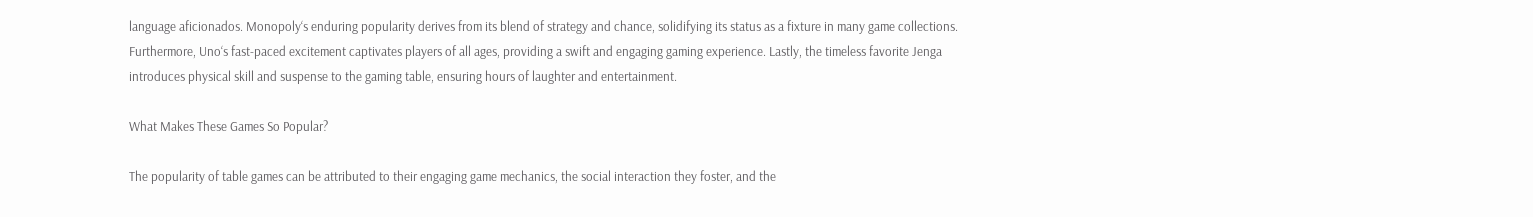language aficionados. Monopoly‘s enduring popularity derives from its blend of strategy and chance, solidifying its status as a fixture in many game collections. Furthermore, Uno‘s fast-paced excitement captivates players of all ages, providing a swift and engaging gaming experience. Lastly, the timeless favorite Jenga introduces physical skill and suspense to the gaming table, ensuring hours of laughter and entertainment.

What Makes These Games So Popular?

The popularity of table games can be attributed to their engaging game mechanics, the social interaction they foster, and the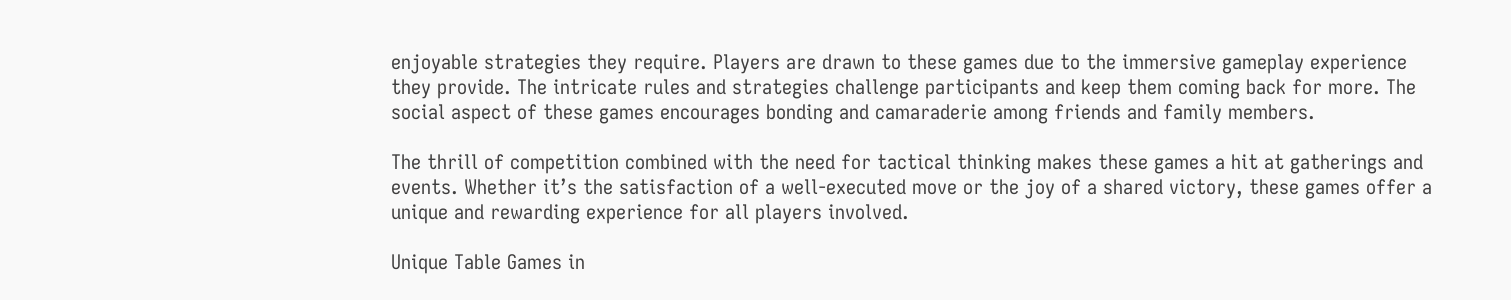enjoyable strategies they require. Players are drawn to these games due to the immersive gameplay experience they provide. The intricate rules and strategies challenge participants and keep them coming back for more. The social aspect of these games encourages bonding and camaraderie among friends and family members.

The thrill of competition combined with the need for tactical thinking makes these games a hit at gatherings and events. Whether it’s the satisfaction of a well-executed move or the joy of a shared victory, these games offer a unique and rewarding experience for all players involved.

Unique Table Games in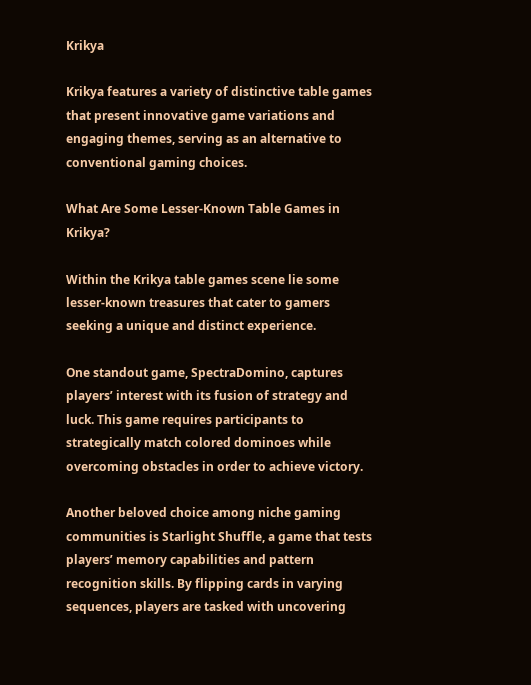Krikya

Krikya features a variety of distinctive table games that present innovative game variations and engaging themes, serving as an alternative to conventional gaming choices.

What Are Some Lesser-Known Table Games in Krikya?

Within the Krikya table games scene lie some lesser-known treasures that cater to gamers seeking a unique and distinct experience.

One standout game, SpectraDomino, captures players’ interest with its fusion of strategy and luck. This game requires participants to strategically match colored dominoes while overcoming obstacles in order to achieve victory.

Another beloved choice among niche gaming communities is Starlight Shuffle, a game that tests players’ memory capabilities and pattern recognition skills. By flipping cards in varying sequences, players are tasked with uncovering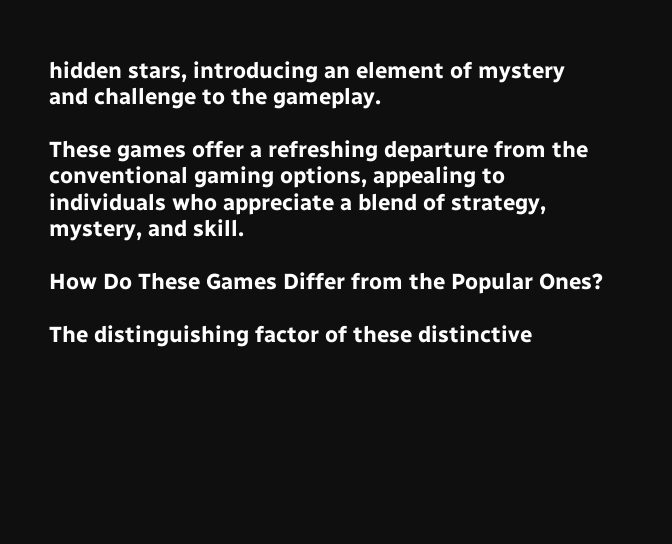hidden stars, introducing an element of mystery and challenge to the gameplay.

These games offer a refreshing departure from the conventional gaming options, appealing to individuals who appreciate a blend of strategy, mystery, and skill.

How Do These Games Differ from the Popular Ones?

The distinguishing factor of these distinctive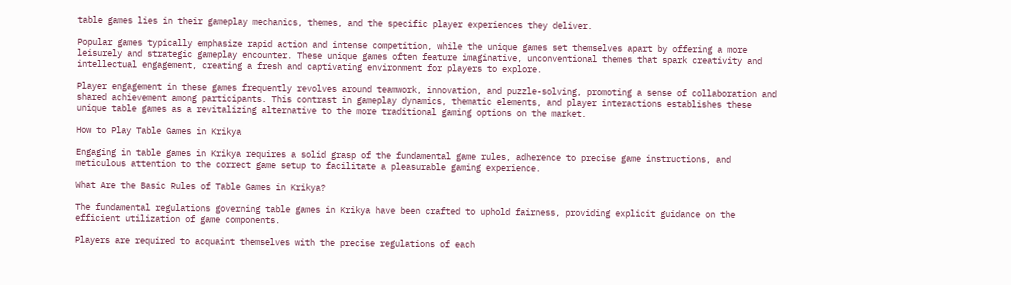table games lies in their gameplay mechanics, themes, and the specific player experiences they deliver.

Popular games typically emphasize rapid action and intense competition, while the unique games set themselves apart by offering a more leisurely and strategic gameplay encounter. These unique games often feature imaginative, unconventional themes that spark creativity and intellectual engagement, creating a fresh and captivating environment for players to explore.

Player engagement in these games frequently revolves around teamwork, innovation, and puzzle-solving, promoting a sense of collaboration and shared achievement among participants. This contrast in gameplay dynamics, thematic elements, and player interactions establishes these unique table games as a revitalizing alternative to the more traditional gaming options on the market.

How to Play Table Games in Krikya

Engaging in table games in Krikya requires a solid grasp of the fundamental game rules, adherence to precise game instructions, and meticulous attention to the correct game setup to facilitate a pleasurable gaming experience.

What Are the Basic Rules of Table Games in Krikya?

The fundamental regulations governing table games in Krikya have been crafted to uphold fairness, providing explicit guidance on the efficient utilization of game components.

Players are required to acquaint themselves with the precise regulations of each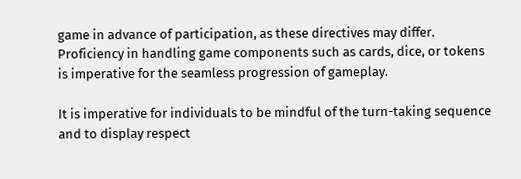game in advance of participation, as these directives may differ. Proficiency in handling game components such as cards, dice, or tokens is imperative for the seamless progression of gameplay.

It is imperative for individuals to be mindful of the turn-taking sequence and to display respect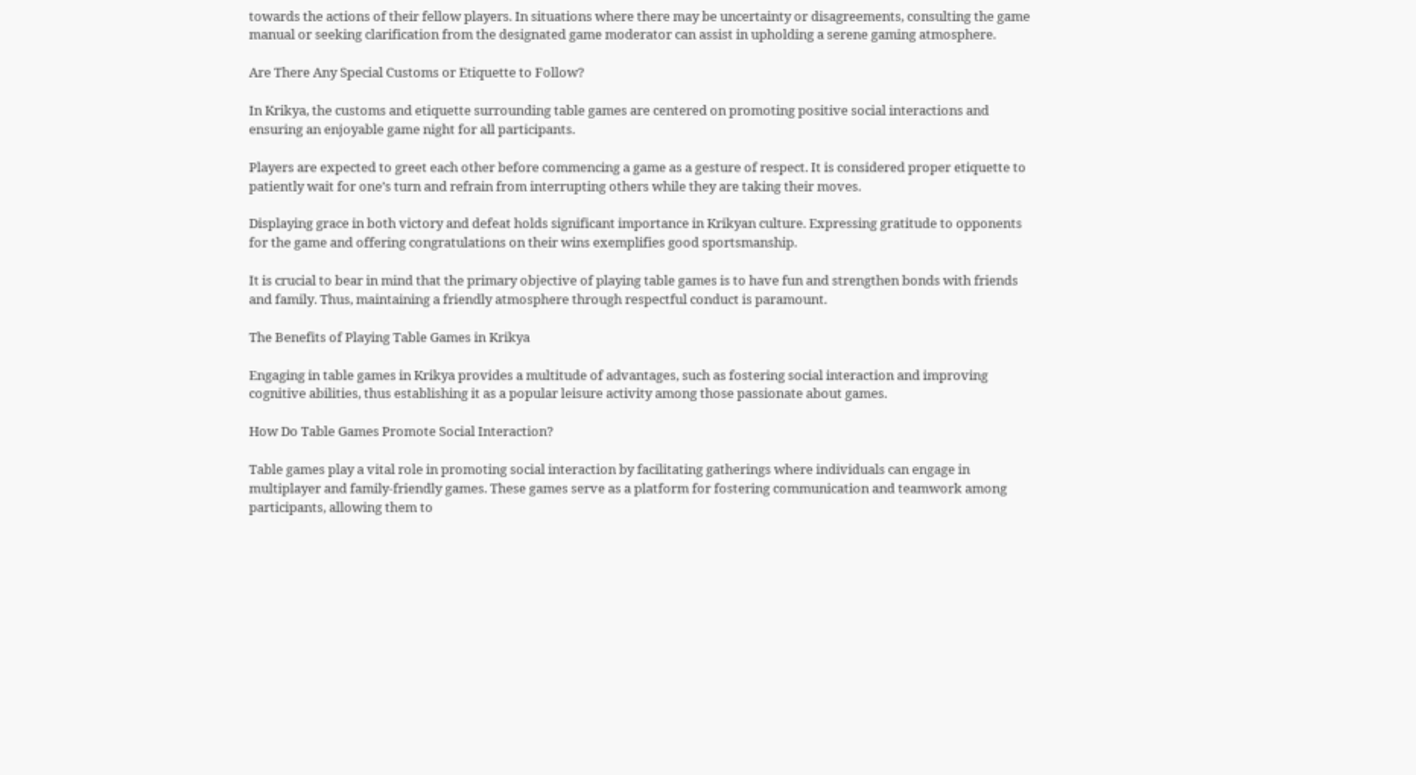towards the actions of their fellow players. In situations where there may be uncertainty or disagreements, consulting the game manual or seeking clarification from the designated game moderator can assist in upholding a serene gaming atmosphere.

Are There Any Special Customs or Etiquette to Follow?

In Krikya, the customs and etiquette surrounding table games are centered on promoting positive social interactions and ensuring an enjoyable game night for all participants.

Players are expected to greet each other before commencing a game as a gesture of respect. It is considered proper etiquette to patiently wait for one’s turn and refrain from interrupting others while they are taking their moves.

Displaying grace in both victory and defeat holds significant importance in Krikyan culture. Expressing gratitude to opponents for the game and offering congratulations on their wins exemplifies good sportsmanship.

It is crucial to bear in mind that the primary objective of playing table games is to have fun and strengthen bonds with friends and family. Thus, maintaining a friendly atmosphere through respectful conduct is paramount.

The Benefits of Playing Table Games in Krikya

Engaging in table games in Krikya provides a multitude of advantages, such as fostering social interaction and improving cognitive abilities, thus establishing it as a popular leisure activity among those passionate about games.

How Do Table Games Promote Social Interaction?

Table games play a vital role in promoting social interaction by facilitating gatherings where individuals can engage in multiplayer and family-friendly games. These games serve as a platform for fostering communication and teamwork among participants, allowing them to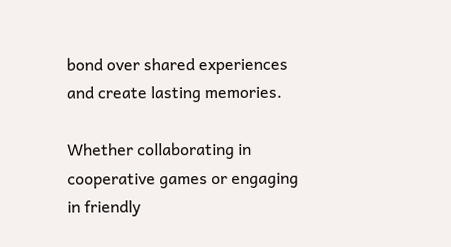bond over shared experiences and create lasting memories.

Whether collaborating in cooperative games or engaging in friendly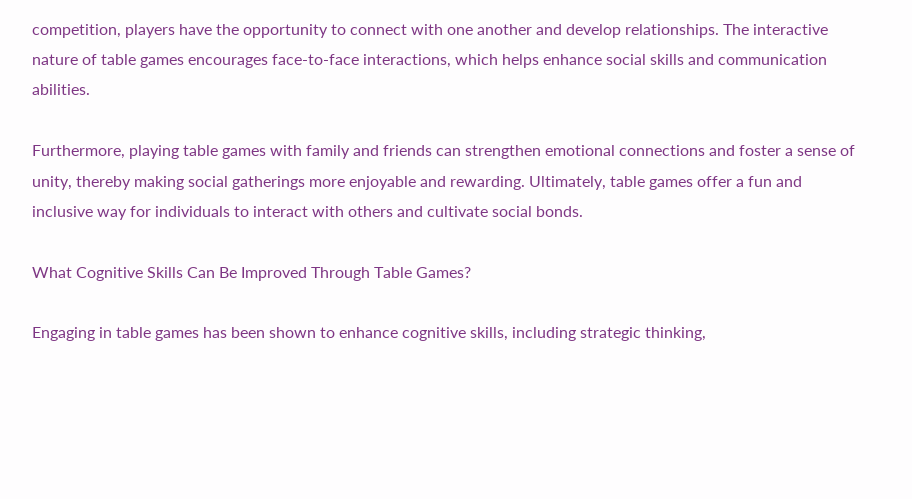competition, players have the opportunity to connect with one another and develop relationships. The interactive nature of table games encourages face-to-face interactions, which helps enhance social skills and communication abilities.

Furthermore, playing table games with family and friends can strengthen emotional connections and foster a sense of unity, thereby making social gatherings more enjoyable and rewarding. Ultimately, table games offer a fun and inclusive way for individuals to interact with others and cultivate social bonds.

What Cognitive Skills Can Be Improved Through Table Games?

Engaging in table games has been shown to enhance cognitive skills, including strategic thinking,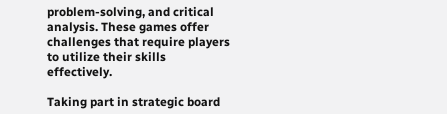problem-solving, and critical analysis. These games offer challenges that require players to utilize their skills effectively.

Taking part in strategic board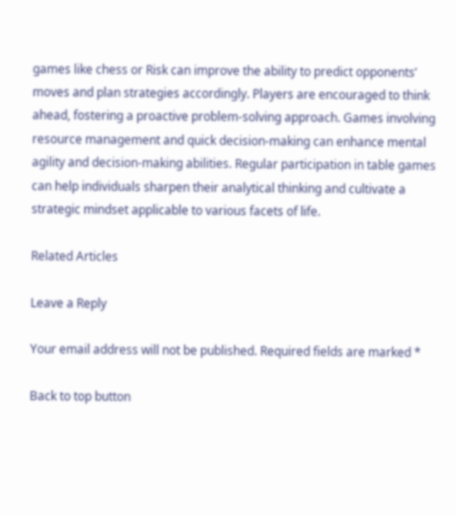games like chess or Risk can improve the ability to predict opponents’ moves and plan strategies accordingly. Players are encouraged to think ahead, fostering a proactive problem-solving approach. Games involving resource management and quick decision-making can enhance mental agility and decision-making abilities. Regular participation in table games can help individuals sharpen their analytical thinking and cultivate a strategic mindset applicable to various facets of life.

Related Articles

Leave a Reply

Your email address will not be published. Required fields are marked *

Back to top button